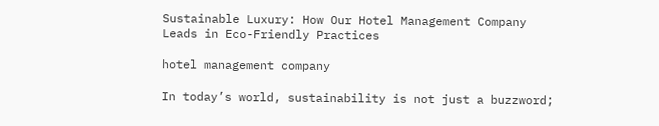Sustainable Luxury: How Our Hotel Management Company Leads in Eco-Friendly Practices

hotel management company

In today’s world, sustainability is not just a buzzword;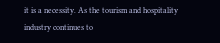it is a necessity. As the tourism and hospitality industry continues to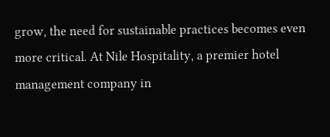grow, the need for sustainable practices becomes even more critical. At Nile Hospitality, a premier hotel management company in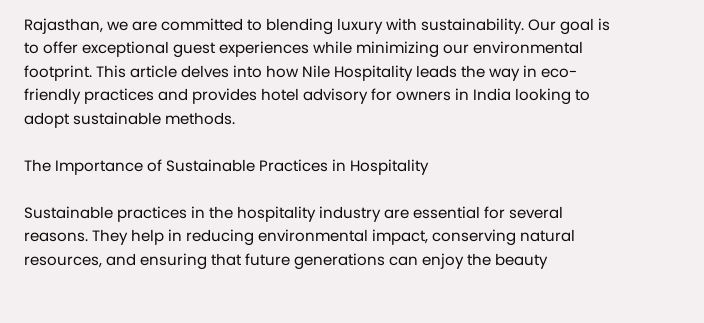Rajasthan, we are committed to blending luxury with sustainability. Our goal is to offer exceptional guest experiences while minimizing our environmental footprint. This article delves into how Nile Hospitality leads the way in eco-friendly practices and provides hotel advisory for owners in India looking to adopt sustainable methods.

The Importance of Sustainable Practices in Hospitality

Sustainable practices in the hospitality industry are essential for several reasons. They help in reducing environmental impact, conserving natural resources, and ensuring that future generations can enjoy the beauty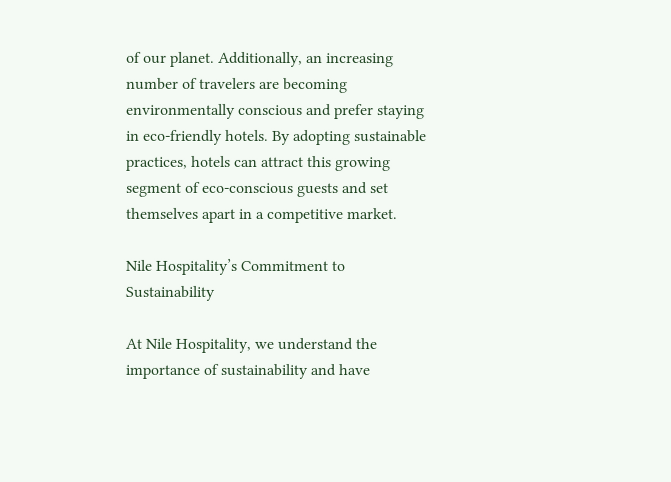of our planet. Additionally, an increasing number of travelers are becoming environmentally conscious and prefer staying in eco-friendly hotels. By adopting sustainable practices, hotels can attract this growing segment of eco-conscious guests and set themselves apart in a competitive market.

Nile Hospitality’s Commitment to Sustainability

At Nile Hospitality, we understand the importance of sustainability and have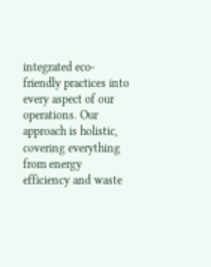integrated eco-friendly practices into every aspect of our operations. Our approach is holistic, covering everything from energy efficiency and waste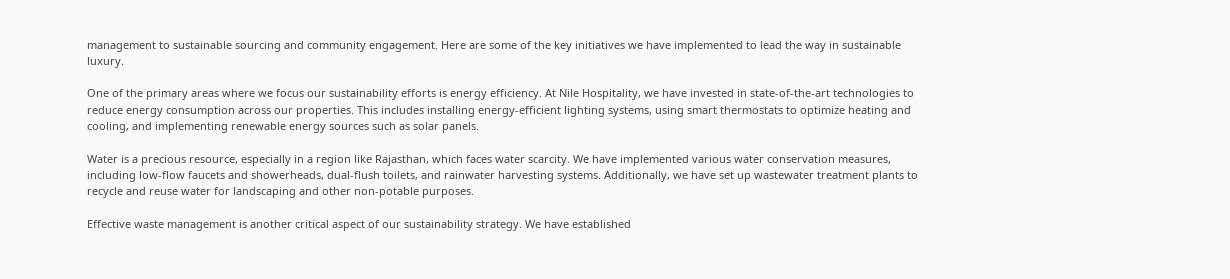management to sustainable sourcing and community engagement. Here are some of the key initiatives we have implemented to lead the way in sustainable luxury.

One of the primary areas where we focus our sustainability efforts is energy efficiency. At Nile Hospitality, we have invested in state-of-the-art technologies to reduce energy consumption across our properties. This includes installing energy-efficient lighting systems, using smart thermostats to optimize heating and cooling, and implementing renewable energy sources such as solar panels.

Water is a precious resource, especially in a region like Rajasthan, which faces water scarcity. We have implemented various water conservation measures, including low-flow faucets and showerheads, dual-flush toilets, and rainwater harvesting systems. Additionally, we have set up wastewater treatment plants to recycle and reuse water for landscaping and other non-potable purposes.

Effective waste management is another critical aspect of our sustainability strategy. We have established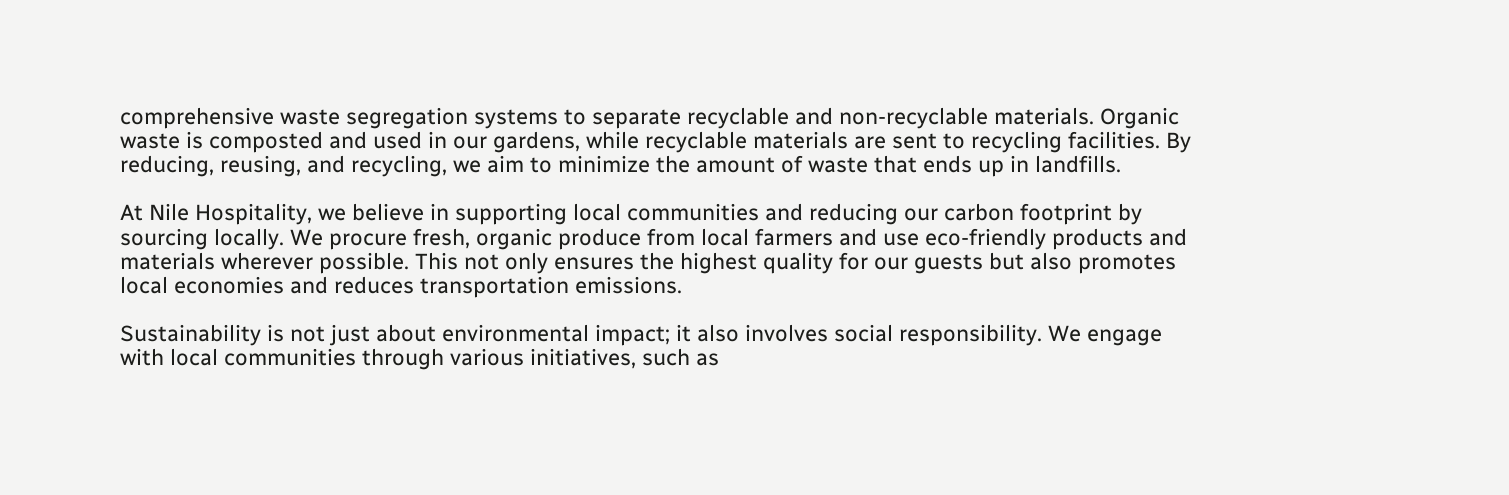comprehensive waste segregation systems to separate recyclable and non-recyclable materials. Organic waste is composted and used in our gardens, while recyclable materials are sent to recycling facilities. By reducing, reusing, and recycling, we aim to minimize the amount of waste that ends up in landfills.

At Nile Hospitality, we believe in supporting local communities and reducing our carbon footprint by sourcing locally. We procure fresh, organic produce from local farmers and use eco-friendly products and materials wherever possible. This not only ensures the highest quality for our guests but also promotes local economies and reduces transportation emissions.

Sustainability is not just about environmental impact; it also involves social responsibility. We engage with local communities through various initiatives, such as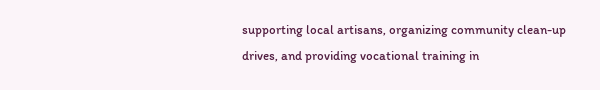supporting local artisans, organizing community clean-up drives, and providing vocational training in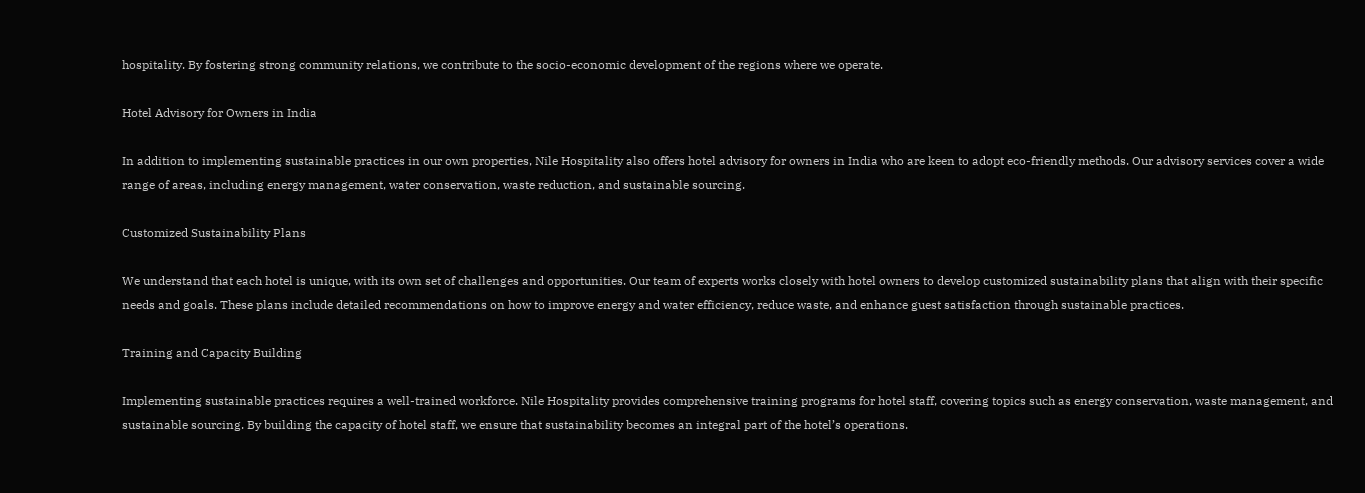hospitality. By fostering strong community relations, we contribute to the socio-economic development of the regions where we operate.

Hotel Advisory for Owners in India

In addition to implementing sustainable practices in our own properties, Nile Hospitality also offers hotel advisory for owners in India who are keen to adopt eco-friendly methods. Our advisory services cover a wide range of areas, including energy management, water conservation, waste reduction, and sustainable sourcing.

Customized Sustainability Plans

We understand that each hotel is unique, with its own set of challenges and opportunities. Our team of experts works closely with hotel owners to develop customized sustainability plans that align with their specific needs and goals. These plans include detailed recommendations on how to improve energy and water efficiency, reduce waste, and enhance guest satisfaction through sustainable practices.

Training and Capacity Building

Implementing sustainable practices requires a well-trained workforce. Nile Hospitality provides comprehensive training programs for hotel staff, covering topics such as energy conservation, waste management, and sustainable sourcing. By building the capacity of hotel staff, we ensure that sustainability becomes an integral part of the hotel’s operations.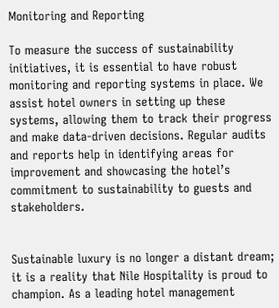Monitoring and Reporting

To measure the success of sustainability initiatives, it is essential to have robust monitoring and reporting systems in place. We assist hotel owners in setting up these systems, allowing them to track their progress and make data-driven decisions. Regular audits and reports help in identifying areas for improvement and showcasing the hotel’s commitment to sustainability to guests and stakeholders.


Sustainable luxury is no longer a distant dream; it is a reality that Nile Hospitality is proud to champion. As a leading hotel management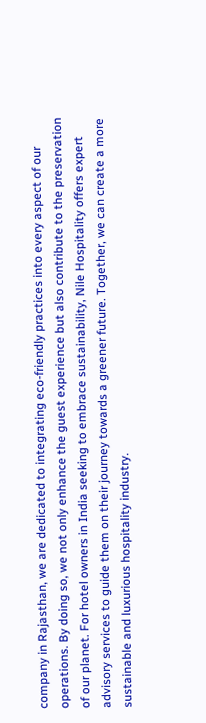company in Rajasthan, we are dedicated to integrating eco-friendly practices into every aspect of our operations. By doing so, we not only enhance the guest experience but also contribute to the preservation of our planet. For hotel owners in India seeking to embrace sustainability, Nile Hospitality offers expert advisory services to guide them on their journey towards a greener future. Together, we can create a more sustainable and luxurious hospitality industry.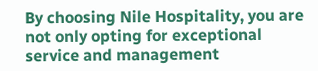By choosing Nile Hospitality, you are not only opting for exceptional service and management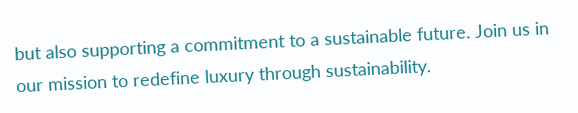but also supporting a commitment to a sustainable future. Join us in our mission to redefine luxury through sustainability.